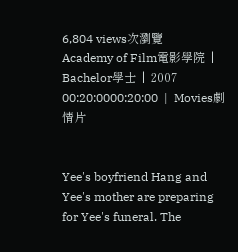6,804 views次瀏覽
Academy of Film電影學院  |  Bachelor學士  |  2007
00:20:0000:20:00  |  Movies劇情片


Yee's boyfriend Hang and Yee's mother are preparing for Yee's funeral. The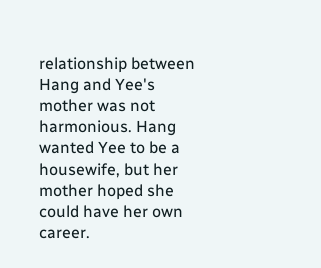relationship between Hang and Yee's mother was not harmonious. Hang wanted Yee to be a housewife, but her mother hoped she could have her own career.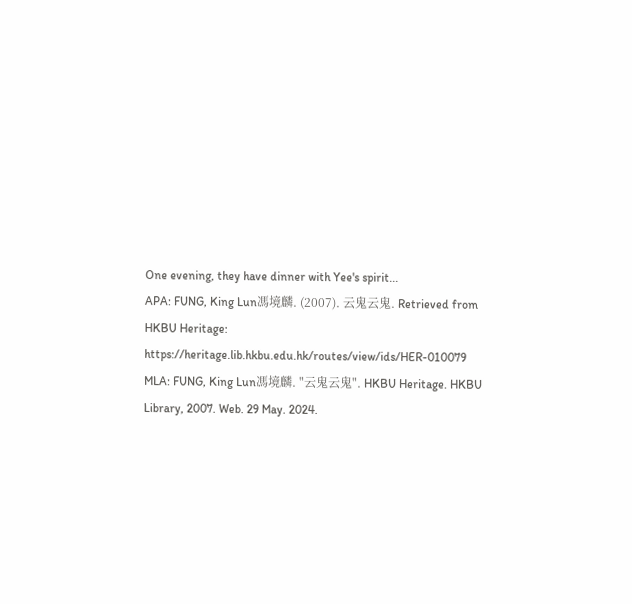One evening, they have dinner with Yee's spirit...
APA: FUNG, King Lun馮境麟. (2007). 云鬼云鬼. Retrieved from HKBU Heritage: https://heritage.lib.hkbu.edu.hk/routes/view/ids/HER-010079
MLA: FUNG, King Lun馮境麟. "云鬼云鬼". HKBU Heritage. HKBU Library, 2007. Web. 29 May. 2024.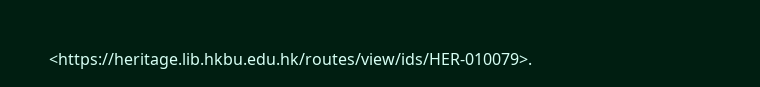<https://heritage.lib.hkbu.edu.hk/routes/view/ids/HER-010079>.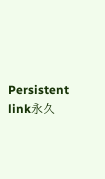Persistent link永久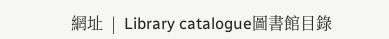網址  |  Library catalogue圖書館目錄